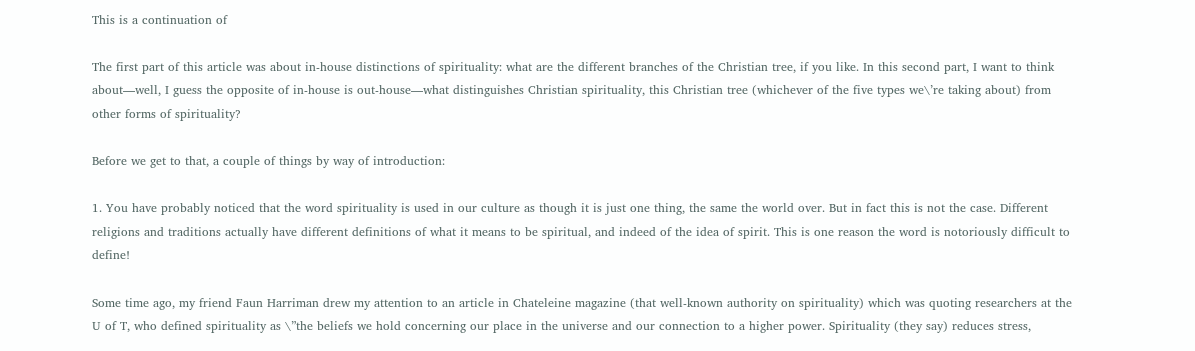This is a continuation of

The first part of this article was about in-house distinctions of spirituality: what are the different branches of the Christian tree, if you like. In this second part, I want to think about—well, I guess the opposite of in-house is out-house—what distinguishes Christian spirituality, this Christian tree (whichever of the five types we\’re taking about) from other forms of spirituality?

Before we get to that, a couple of things by way of introduction:

1. You have probably noticed that the word spirituality is used in our culture as though it is just one thing, the same the world over. But in fact this is not the case. Different religions and traditions actually have different definitions of what it means to be spiritual, and indeed of the idea of spirit. This is one reason the word is notoriously difficult to define!

Some time ago, my friend Faun Harriman drew my attention to an article in Chateleine magazine (that well-known authority on spirituality) which was quoting researchers at the U of T, who defined spirituality as \”the beliefs we hold concerning our place in the universe and our connection to a higher power. Spirituality (they say) reduces stress,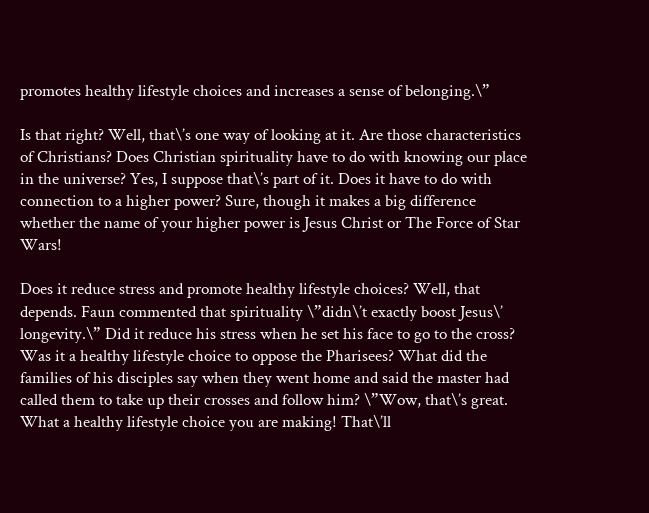promotes healthy lifestyle choices and increases a sense of belonging.\”

Is that right? Well, that\’s one way of looking at it. Are those characteristics of Christians? Does Christian spirituality have to do with knowing our place in the universe? Yes, I suppose that\’s part of it. Does it have to do with connection to a higher power? Sure, though it makes a big difference whether the name of your higher power is Jesus Christ or The Force of Star Wars!

Does it reduce stress and promote healthy lifestyle choices? Well, that depends. Faun commented that spirituality \”didn\’t exactly boost Jesus\’ longevity.\” Did it reduce his stress when he set his face to go to the cross? Was it a healthy lifestyle choice to oppose the Pharisees? What did the families of his disciples say when they went home and said the master had called them to take up their crosses and follow him? \”Wow, that\’s great. What a healthy lifestyle choice you are making! That\’ll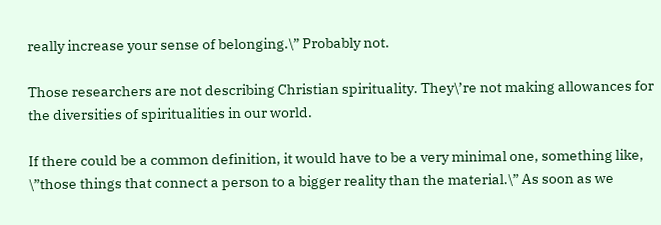really increase your sense of belonging.\” Probably not.

Those researchers are not describing Christian spirituality. They\’re not making allowances for the diversities of spiritualities in our world.

If there could be a common definition, it would have to be a very minimal one, something like, \”those things that connect a person to a bigger reality than the material.\” As soon as we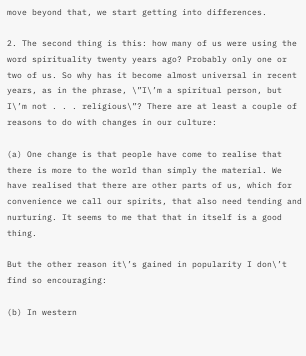move beyond that, we start getting into differences.

2. The second thing is this: how many of us were using the word spirituality twenty years ago? Probably only one or two of us. So why has it become almost universal in recent years, as in the phrase, \”I\’m a spiritual person, but I\’m not . . . religious\”? There are at least a couple of reasons to do with changes in our culture:

(a) One change is that people have come to realise that there is more to the world than simply the material. We have realised that there are other parts of us, which for convenience we call our spirits, that also need tending and nurturing. It seems to me that that in itself is a good thing.

But the other reason it\’s gained in popularity I don\’t find so encouraging:

(b) In western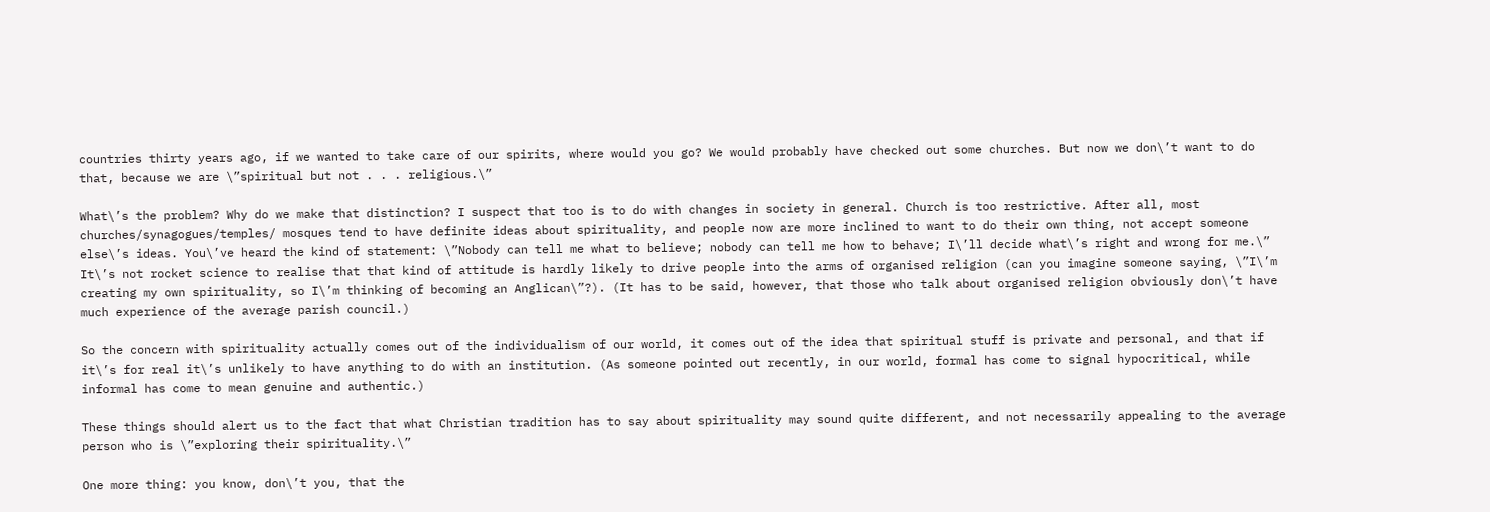countries thirty years ago, if we wanted to take care of our spirits, where would you go? We would probably have checked out some churches. But now we don\’t want to do that, because we are \”spiritual but not . . . religious.\”

What\’s the problem? Why do we make that distinction? I suspect that too is to do with changes in society in general. Church is too restrictive. After all, most churches/synagogues/temples/ mosques tend to have definite ideas about spirituality, and people now are more inclined to want to do their own thing, not accept someone else\’s ideas. You\’ve heard the kind of statement: \”Nobody can tell me what to believe; nobody can tell me how to behave; I\’ll decide what\’s right and wrong for me.\” It\’s not rocket science to realise that that kind of attitude is hardly likely to drive people into the arms of organised religion (can you imagine someone saying, \”I\’m creating my own spirituality, so I\’m thinking of becoming an Anglican\”?). (It has to be said, however, that those who talk about organised religion obviously don\’t have much experience of the average parish council.)

So the concern with spirituality actually comes out of the individualism of our world, it comes out of the idea that spiritual stuff is private and personal, and that if it\’s for real it\’s unlikely to have anything to do with an institution. (As someone pointed out recently, in our world, formal has come to signal hypocritical, while informal has come to mean genuine and authentic.)

These things should alert us to the fact that what Christian tradition has to say about spirituality may sound quite different, and not necessarily appealing to the average person who is \”exploring their spirituality.\”

One more thing: you know, don\’t you, that the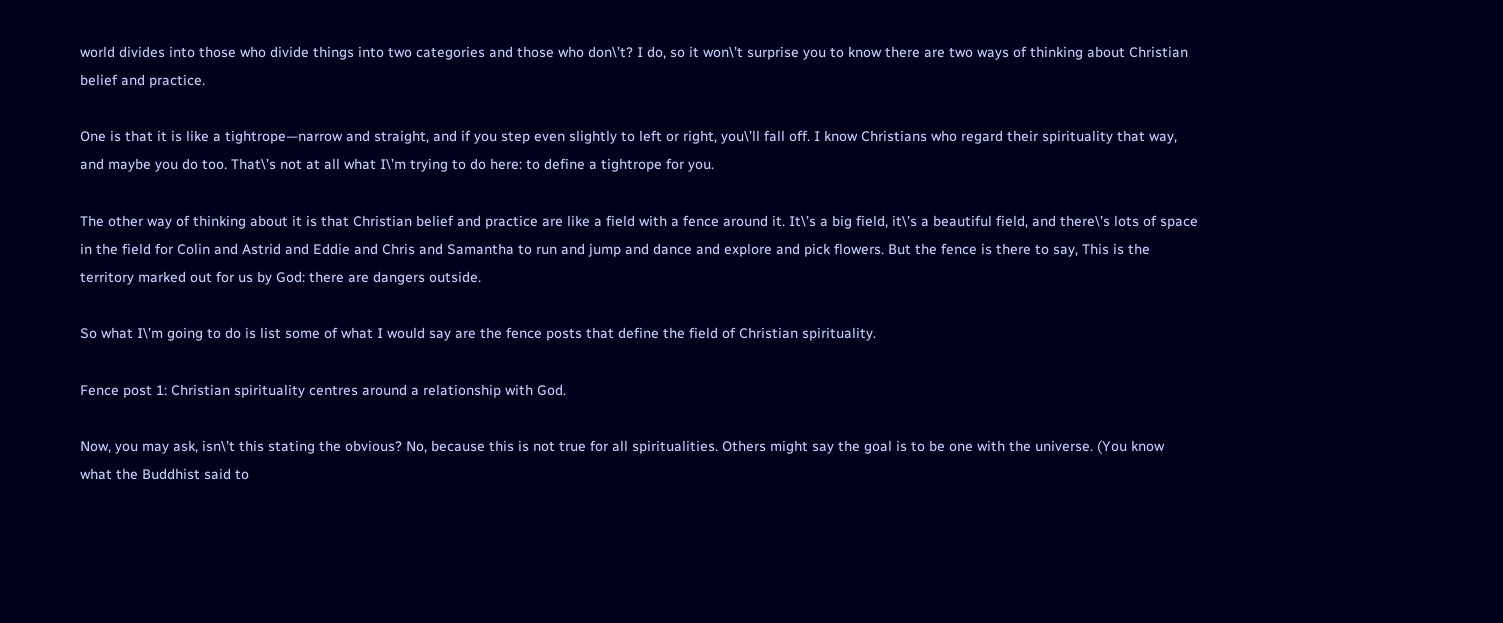world divides into those who divide things into two categories and those who don\’t? I do, so it won\’t surprise you to know there are two ways of thinking about Christian belief and practice.

One is that it is like a tightrope—narrow and straight, and if you step even slightly to left or right, you\’ll fall off. I know Christians who regard their spirituality that way, and maybe you do too. That\’s not at all what I\’m trying to do here: to define a tightrope for you.

The other way of thinking about it is that Christian belief and practice are like a field with a fence around it. It\’s a big field, it\’s a beautiful field, and there\’s lots of space in the field for Colin and Astrid and Eddie and Chris and Samantha to run and jump and dance and explore and pick flowers. But the fence is there to say, This is the territory marked out for us by God: there are dangers outside.

So what I\’m going to do is list some of what I would say are the fence posts that define the field of Christian spirituality.

Fence post 1: Christian spirituality centres around a relationship with God.

Now, you may ask, isn\’t this stating the obvious? No, because this is not true for all spiritualities. Others might say the goal is to be one with the universe. (You know what the Buddhist said to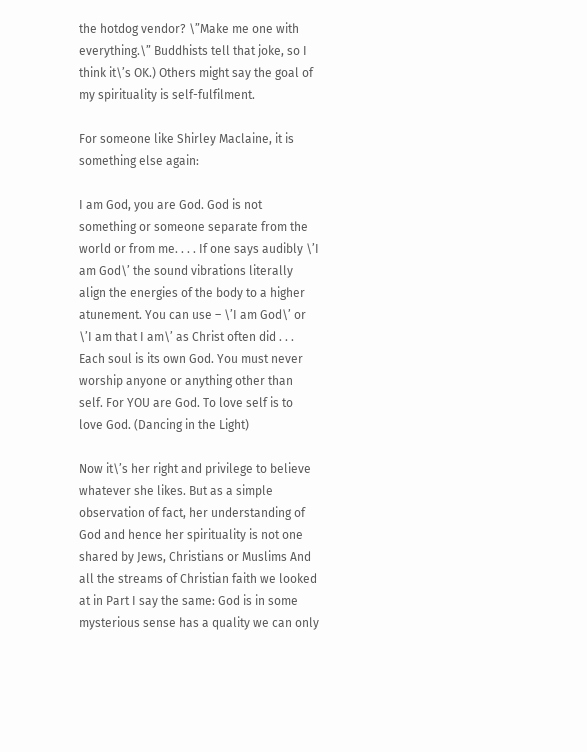the hotdog vendor? \”Make me one with everything.\” Buddhists tell that joke, so I think it\’s OK.) Others might say the goal of my spirituality is self-fulfilment.

For someone like Shirley Maclaine, it is something else again:

I am God, you are God. God is not something or someone separate from the world or from me. . . . If one says audibly \’I am God\’ the sound vibrations literally align the energies of the body to a higher atunement. You can use – \’I am God\’ or \’I am that I am\’ as Christ often did . . . Each soul is its own God. You must never worship anyone or anything other than self. For YOU are God. To love self is to love God. (Dancing in the Light)

Now it\’s her right and privilege to believe whatever she likes. But as a simple observation of fact, her understanding of God and hence her spirituality is not one shared by Jews, Christians or Muslims And all the streams of Christian faith we looked at in Part I say the same: God is in some mysterious sense has a quality we can only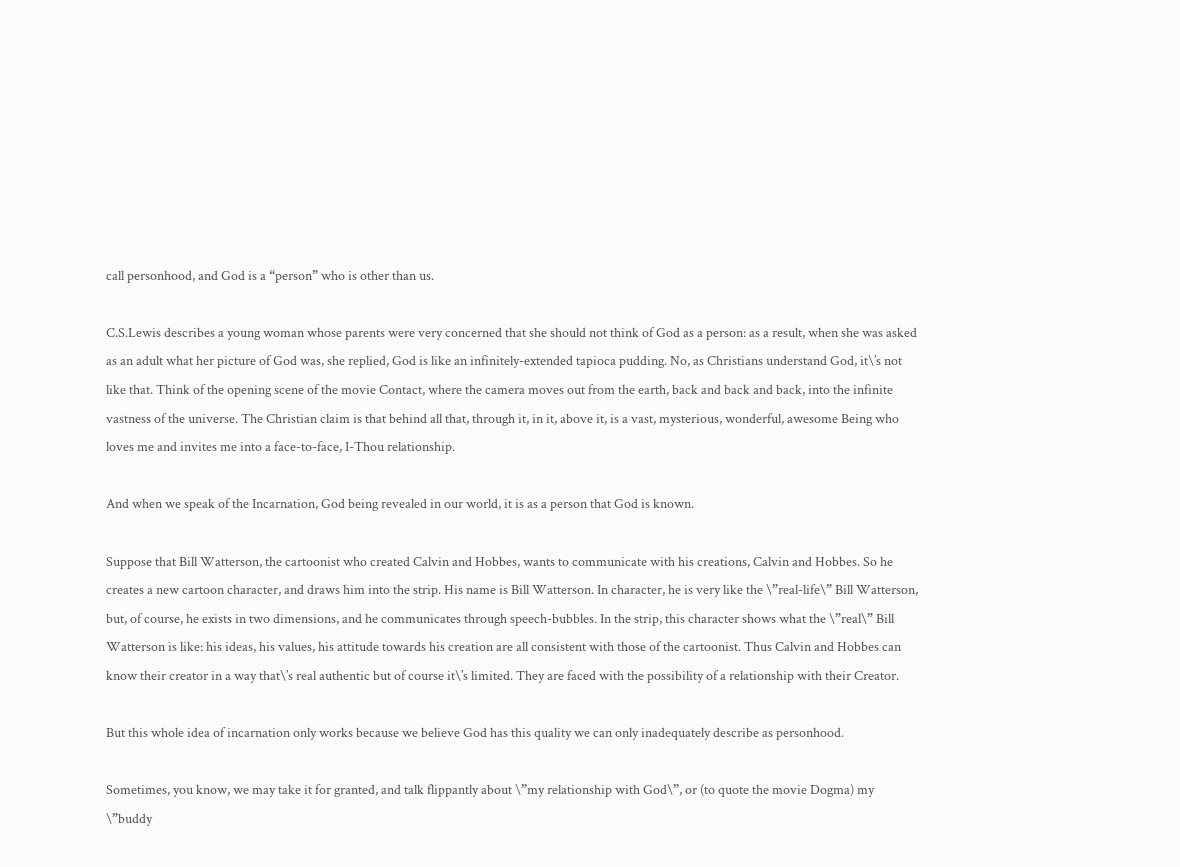call personhood, and God is a “person” who is other than us.

C.S.Lewis describes a young woman whose parents were very concerned that she should not think of God as a person: as a result, when she was asked as an adult what her picture of God was, she replied, God is like an infinitely-extended tapioca pudding. No, as Christians understand God, it\’s not like that. Think of the opening scene of the movie Contact, where the camera moves out from the earth, back and back and back, into the infinite vastness of the universe. The Christian claim is that behind all that, through it, in it, above it, is a vast, mysterious, wonderful, awesome Being who loves me and invites me into a face-to-face, I-Thou relationship.

And when we speak of the Incarnation, God being revealed in our world, it is as a person that God is known.

Suppose that Bill Watterson, the cartoonist who created Calvin and Hobbes, wants to communicate with his creations, Calvin and Hobbes. So he creates a new cartoon character, and draws him into the strip. His name is Bill Watterson. In character, he is very like the \”real-life\” Bill Watterson, but, of course, he exists in two dimensions, and he communicates through speech-bubbles. In the strip, this character shows what the \”real\” Bill Watterson is like: his ideas, his values, his attitude towards his creation are all consistent with those of the cartoonist. Thus Calvin and Hobbes can know their creator in a way that\’s real authentic but of course it\’s limited. They are faced with the possibility of a relationship with their Creator.

But this whole idea of incarnation only works because we believe God has this quality we can only inadequately describe as personhood.

Sometimes, you know, we may take it for granted, and talk flippantly about \”my relationship with God\”, or (to quote the movie Dogma) my \”buddy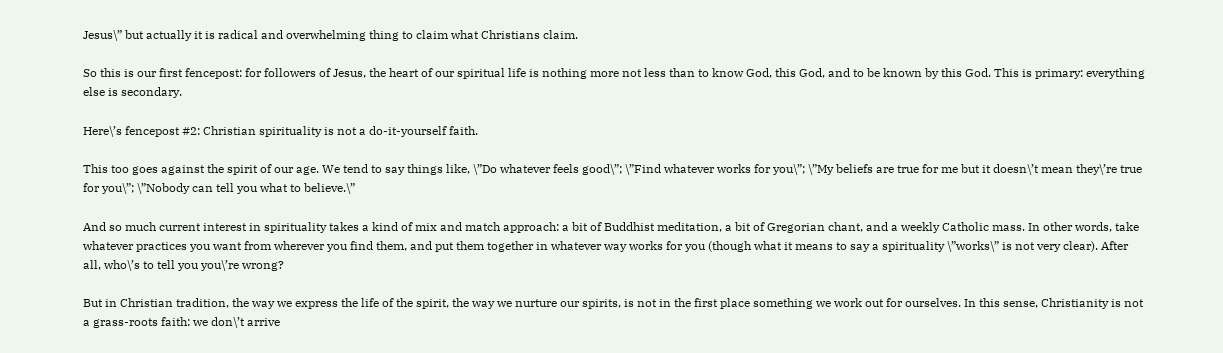Jesus\” but actually it is radical and overwhelming thing to claim what Christians claim.

So this is our first fencepost: for followers of Jesus, the heart of our spiritual life is nothing more not less than to know God, this God, and to be known by this God. This is primary: everything else is secondary.

Here\’s fencepost #2: Christian spirituality is not a do-it-yourself faith.

This too goes against the spirit of our age. We tend to say things like, \”Do whatever feels good\”; \”Find whatever works for you\”; \”My beliefs are true for me but it doesn\’t mean they\’re true for you\”; \”Nobody can tell you what to believe.\”

And so much current interest in spirituality takes a kind of mix and match approach: a bit of Buddhist meditation, a bit of Gregorian chant, and a weekly Catholic mass. In other words, take whatever practices you want from wherever you find them, and put them together in whatever way works for you (though what it means to say a spirituality \”works\” is not very clear). After all, who\’s to tell you you\’re wrong?

But in Christian tradition, the way we express the life of the spirit, the way we nurture our spirits, is not in the first place something we work out for ourselves. In this sense, Christianity is not a grass-roots faith: we don\’t arrive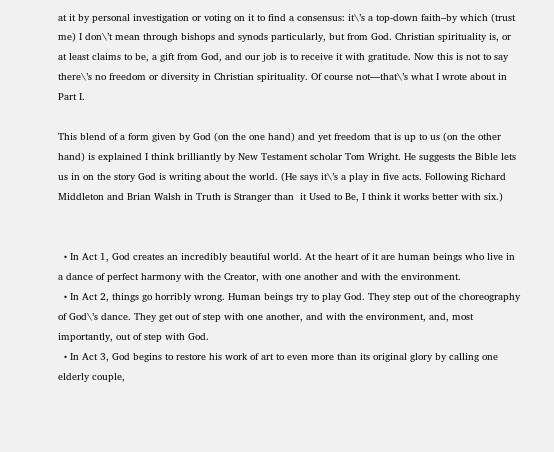at it by personal investigation or voting on it to find a consensus: it\’s a top-down faith–by which (trust me) I don\’t mean through bishops and synods particularly, but from God. Christian spirituality is, or at least claims to be, a gift from God, and our job is to receive it with gratitude. Now this is not to say there\’s no freedom or diversity in Christian spirituality. Of course not—that\’s what I wrote about in Part I.

This blend of a form given by God (on the one hand) and yet freedom that is up to us (on the other hand) is explained I think brilliantly by New Testament scholar Tom Wright. He suggests the Bible lets us in on the story God is writing about the world. (He says it\’s a play in five acts. Following Richard Middleton and Brian Walsh in Truth is Stranger than  it Used to Be, I think it works better with six.)


  • In Act 1, God creates an incredibly beautiful world. At the heart of it are human beings who live in a dance of perfect harmony with the Creator, with one another and with the environment.
  • In Act 2, things go horribly wrong. Human beings try to play God. They step out of the choreography of God\’s dance. They get out of step with one another, and with the environment, and, most importantly, out of step with God.
  • In Act 3, God begins to restore his work of art to even more than its original glory by calling one elderly couple,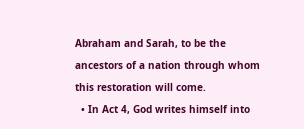Abraham and Sarah, to be the ancestors of a nation through whom this restoration will come.
  • In Act 4, God writes himself into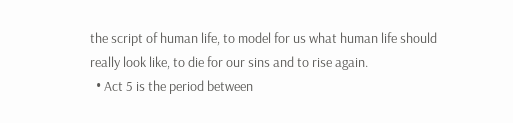the script of human life, to model for us what human life should really look like, to die for our sins and to rise again.
  • Act 5 is the period between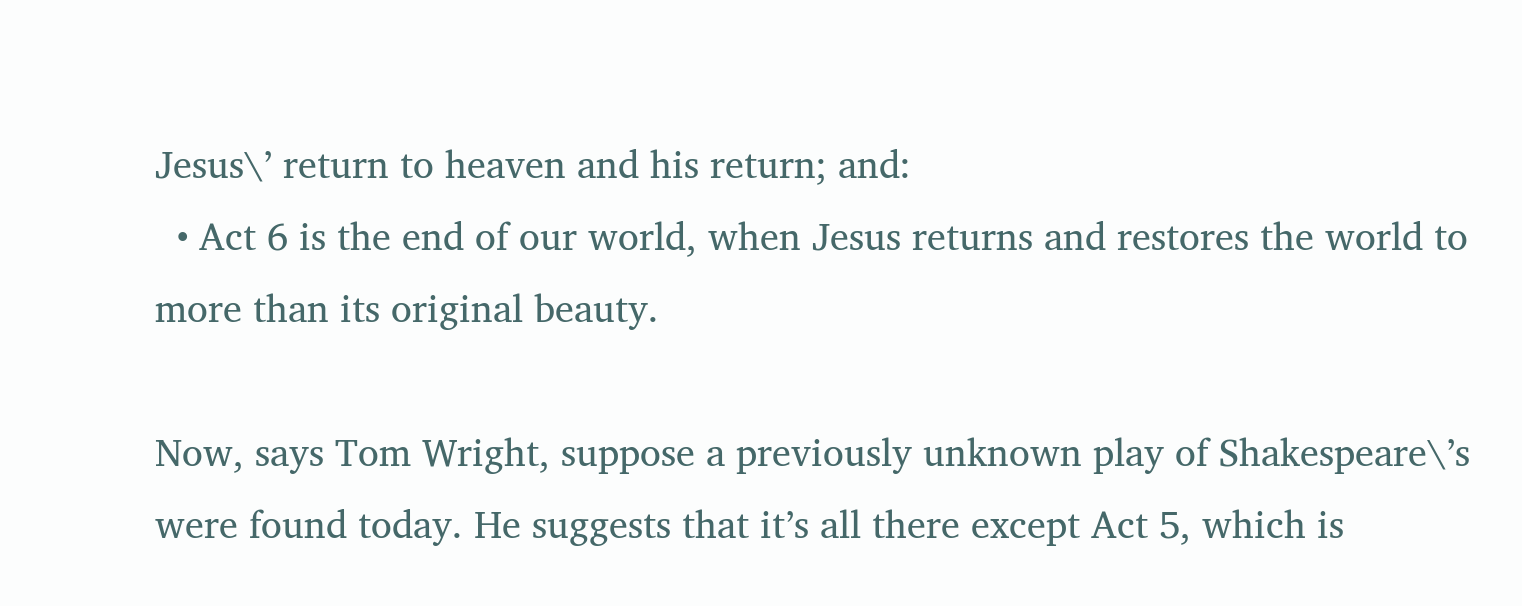Jesus\’ return to heaven and his return; and:
  • Act 6 is the end of our world, when Jesus returns and restores the world to more than its original beauty.

Now, says Tom Wright, suppose a previously unknown play of Shakespeare\’s were found today. He suggests that it’s all there except Act 5, which is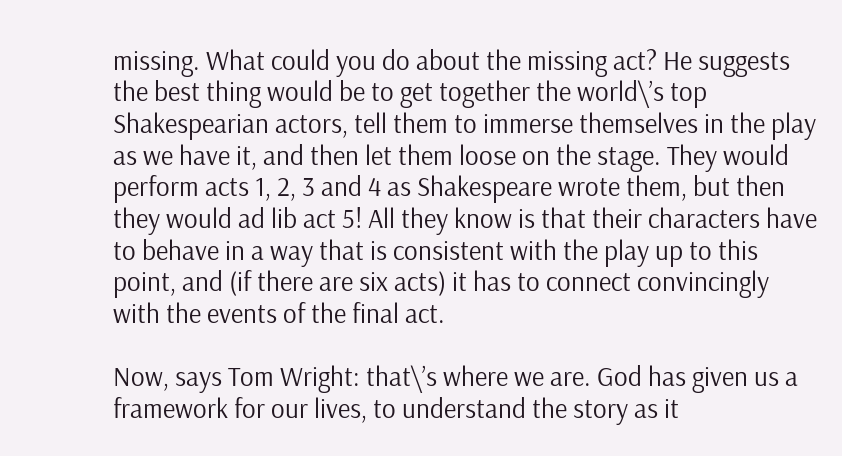missing. What could you do about the missing act? He suggests the best thing would be to get together the world\’s top Shakespearian actors, tell them to immerse themselves in the play as we have it, and then let them loose on the stage. They would perform acts 1, 2, 3 and 4 as Shakespeare wrote them, but then they would ad lib act 5! All they know is that their characters have to behave in a way that is consistent with the play up to this point, and (if there are six acts) it has to connect convincingly with the events of the final act.

Now, says Tom Wright: that\’s where we are. God has given us a framework for our lives, to understand the story as it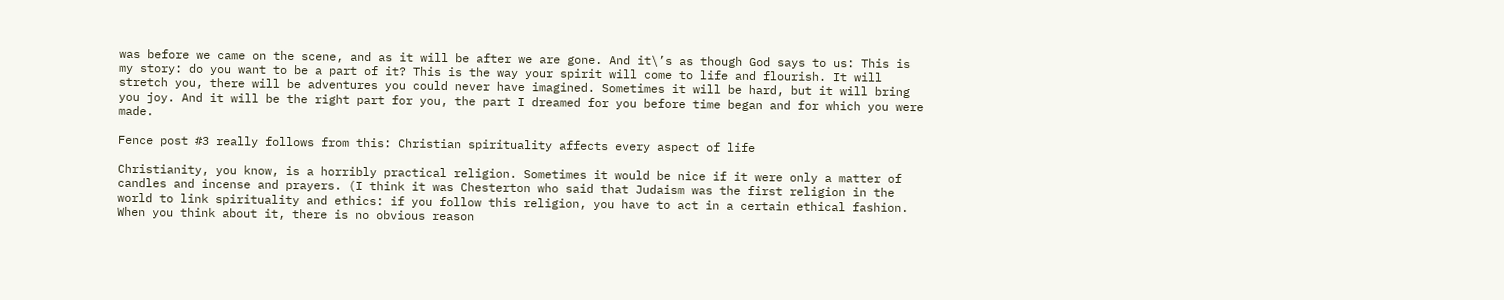was before we came on the scene, and as it will be after we are gone. And it\’s as though God says to us: This is my story: do you want to be a part of it? This is the way your spirit will come to life and flourish. It will stretch you, there will be adventures you could never have imagined. Sometimes it will be hard, but it will bring you joy. And it will be the right part for you, the part I dreamed for you before time began and for which you were made.

Fence post #3 really follows from this: Christian spirituality affects every aspect of life

Christianity, you know, is a horribly practical religion. Sometimes it would be nice if it were only a matter of candles and incense and prayers. (I think it was Chesterton who said that Judaism was the first religion in the world to link spirituality and ethics: if you follow this religion, you have to act in a certain ethical fashion. When you think about it, there is no obvious reason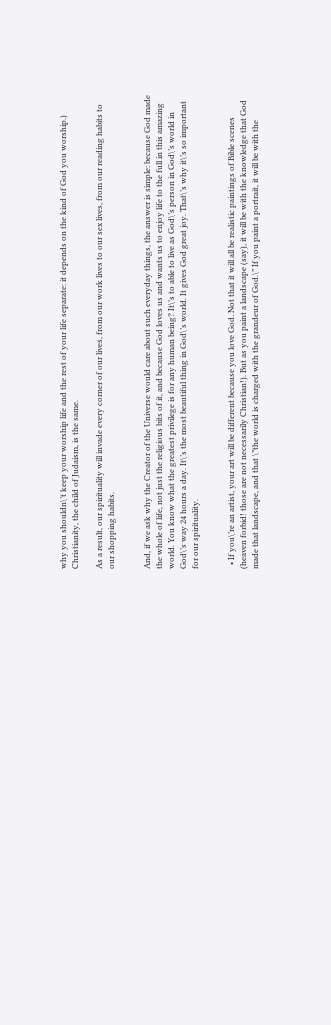why you shouldn\’t keep your worship life and the rest of your life separate: it depends on the kind of God you worship.) Christianity, the child of Judaism, is the same.

As a result, our spirituality will invade every corner of our lives, from our work lives to our sex lives, from our reading habits to our shopping habits.


And, if we ask why the Creator of the Universe would care about such everyday things, the answer is simple: because God made the whole of life, not just the religious bits of it, and because God loves us and wants us to enjoy life to the full in this amazing world. You know what the greatest privilege is for any human being? It\’s to able to live as God\’s person in God\’s world in God\’s way 24 hours a day. It\’s the most beautiful thing in God\’s world. It gives God great joy. That\’s why it\’s so important for our spirituality.


  • If you\’re an artist, your art will be different because you love God. Not that it will all be realistic paintings of Bible scenes (heaven forbid! those are not necessarily Christian!). But as you paint a landscape (say), it will be with the knowledge that God made that landscape, and that \”the world is charged with the grandeur of God.\” If you paint a portrait, it will be with the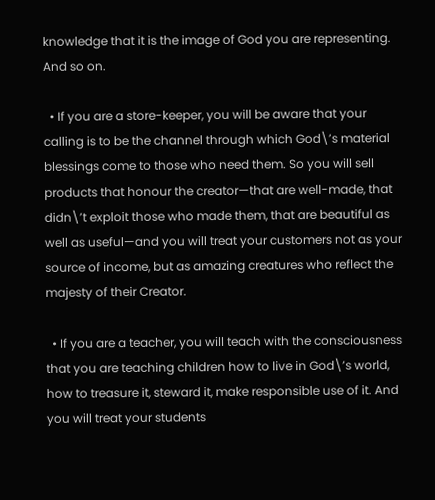knowledge that it is the image of God you are representing. And so on.

  • If you are a store-keeper, you will be aware that your calling is to be the channel through which God\’s material blessings come to those who need them. So you will sell products that honour the creator—that are well-made, that didn\’t exploit those who made them, that are beautiful as well as useful—and you will treat your customers not as your source of income, but as amazing creatures who reflect the majesty of their Creator.

  • If you are a teacher, you will teach with the consciousness that you are teaching children how to live in God\’s world, how to treasure it, steward it, make responsible use of it. And you will treat your students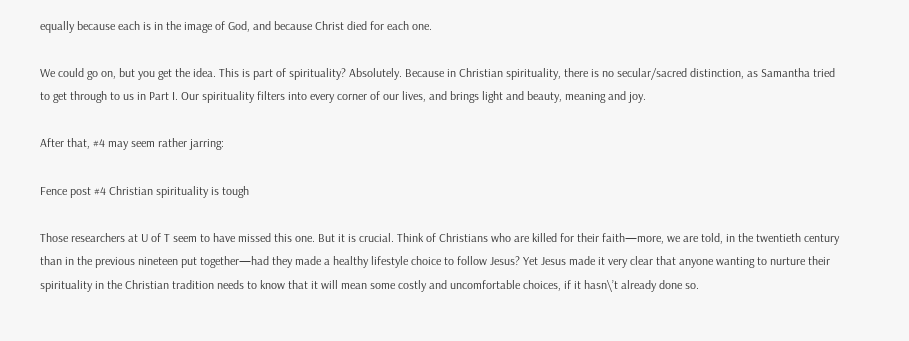equally because each is in the image of God, and because Christ died for each one.

We could go on, but you get the idea. This is part of spirituality? Absolutely. Because in Christian spirituality, there is no secular/sacred distinction, as Samantha tried to get through to us in Part I. Our spirituality filters into every corner of our lives, and brings light and beauty, meaning and joy.

After that, #4 may seem rather jarring:

Fence post #4 Christian spirituality is tough

Those researchers at U of T seem to have missed this one. But it is crucial. Think of Christians who are killed for their faith—more, we are told, in the twentieth century than in the previous nineteen put together—had they made a healthy lifestyle choice to follow Jesus? Yet Jesus made it very clear that anyone wanting to nurture their spirituality in the Christian tradition needs to know that it will mean some costly and uncomfortable choices, if it hasn\’t already done so.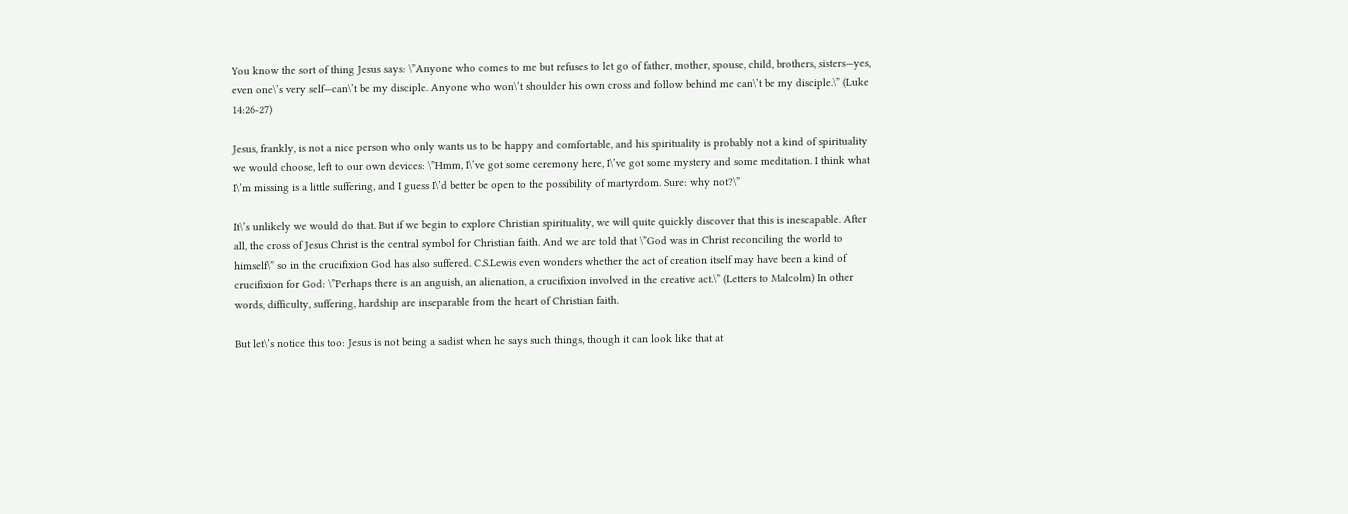You know the sort of thing Jesus says: \”Anyone who comes to me but refuses to let go of father, mother, spouse, child, brothers, sisters—yes, even one\’s very self—can\’t be my disciple. Anyone who won\’t shoulder his own cross and follow behind me can\’t be my disciple.\” (Luke 14:26-27)

Jesus, frankly, is not a nice person who only wants us to be happy and comfortable, and his spirituality is probably not a kind of spirituality we would choose, left to our own devices: \”Hmm, I\’ve got some ceremony here, I\’ve got some mystery and some meditation. I think what I\’m missing is a little suffering, and I guess I\’d better be open to the possibility of martyrdom. Sure: why not?\”

It\’s unlikely we would do that. But if we begin to explore Christian spirituality, we will quite quickly discover that this is inescapable. After all, the cross of Jesus Christ is the central symbol for Christian faith. And we are told that \”God was in Christ reconciling the world to himself\” so in the crucifixion God has also suffered. C.S.Lewis even wonders whether the act of creation itself may have been a kind of crucifixion for God: \”Perhaps there is an anguish, an alienation, a crucifixion involved in the creative act.\” (Letters to Malcolm) In other words, difficulty, suffering, hardship are inseparable from the heart of Christian faith.

But let\’s notice this too: Jesus is not being a sadist when he says such things, though it can look like that at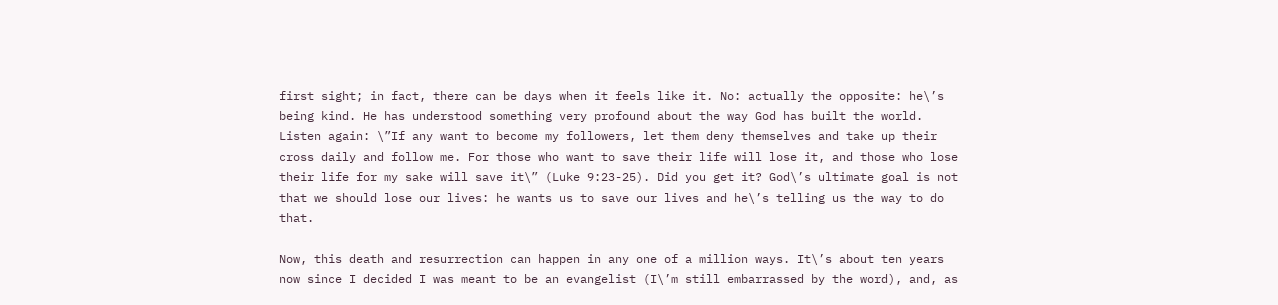first sight; in fact, there can be days when it feels like it. No: actually the opposite: he\’s being kind. He has understood something very profound about the way God has built the world. Listen again: \”If any want to become my followers, let them deny themselves and take up their cross daily and follow me. For those who want to save their life will lose it, and those who lose their life for my sake will save it\” (Luke 9:23-25). Did you get it? God\’s ultimate goal is not that we should lose our lives: he wants us to save our lives and he\’s telling us the way to do that.

Now, this death and resurrection can happen in any one of a million ways. It\’s about ten years now since I decided I was meant to be an evangelist (I\’m still embarrassed by the word), and, as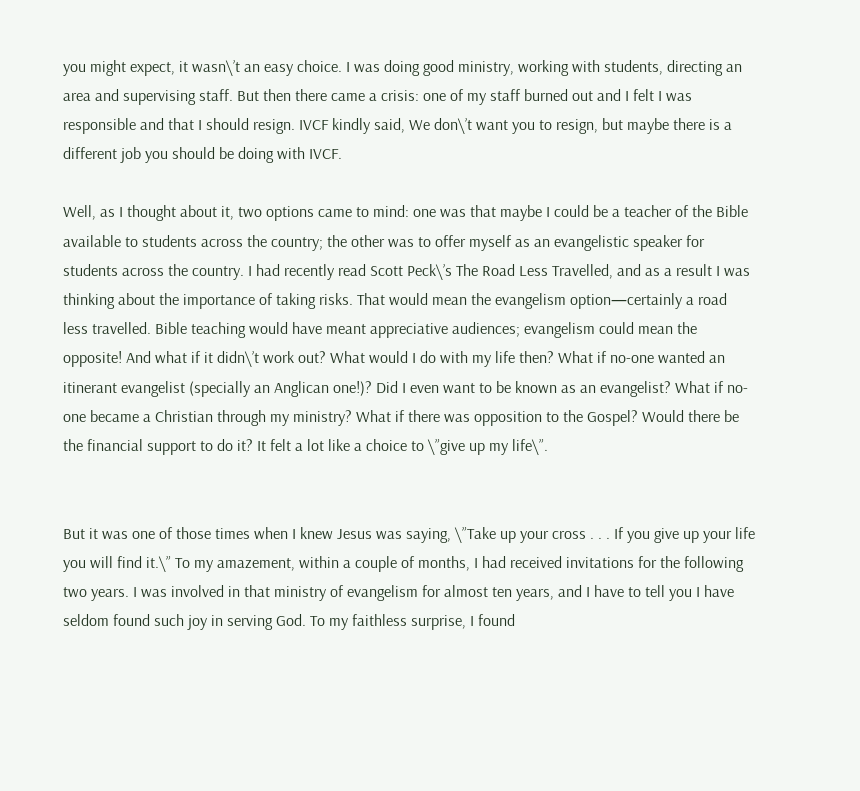you might expect, it wasn\’t an easy choice. I was doing good ministry, working with students, directing an area and supervising staff. But then there came a crisis: one of my staff burned out and I felt I was responsible and that I should resign. IVCF kindly said, We don\’t want you to resign, but maybe there is a different job you should be doing with IVCF.

Well, as I thought about it, two options came to mind: one was that maybe I could be a teacher of the Bible available to students across the country; the other was to offer myself as an evangelistic speaker for students across the country. I had recently read Scott Peck\’s The Road Less Travelled, and as a result I was thinking about the importance of taking risks. That would mean the evangelism option—certainly a road less travelled. Bible teaching would have meant appreciative audiences; evangelism could mean the opposite! And what if it didn\’t work out? What would I do with my life then? What if no-one wanted an itinerant evangelist (specially an Anglican one!)? Did I even want to be known as an evangelist? What if no-one became a Christian through my ministry? What if there was opposition to the Gospel? Would there be the financial support to do it? It felt a lot like a choice to \”give up my life\”.


But it was one of those times when I knew Jesus was saying, \”Take up your cross . . . If you give up your life you will find it.\” To my amazement, within a couple of months, I had received invitations for the following two years. I was involved in that ministry of evangelism for almost ten years, and I have to tell you I have seldom found such joy in serving God. To my faithless surprise, I found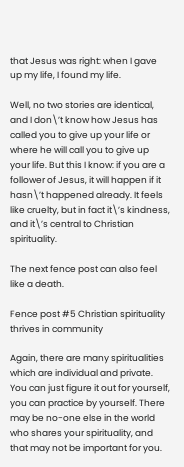that Jesus was right: when I gave up my life, I found my life.

Well, no two stories are identical, and I don\’t know how Jesus has called you to give up your life or where he will call you to give up your life. But this I know: if you are a follower of Jesus, it will happen if it hasn\’t happened already. It feels like cruelty, but in fact it\’s kindness, and it\’s central to Christian spirituality.

The next fence post can also feel like a death.

Fence post #5 Christian spirituality thrives in community

Again, there are many spiritualities which are individual and private. You can just figure it out for yourself, you can practice by yourself. There may be no-one else in the world who shares your spirituality, and that may not be important for you.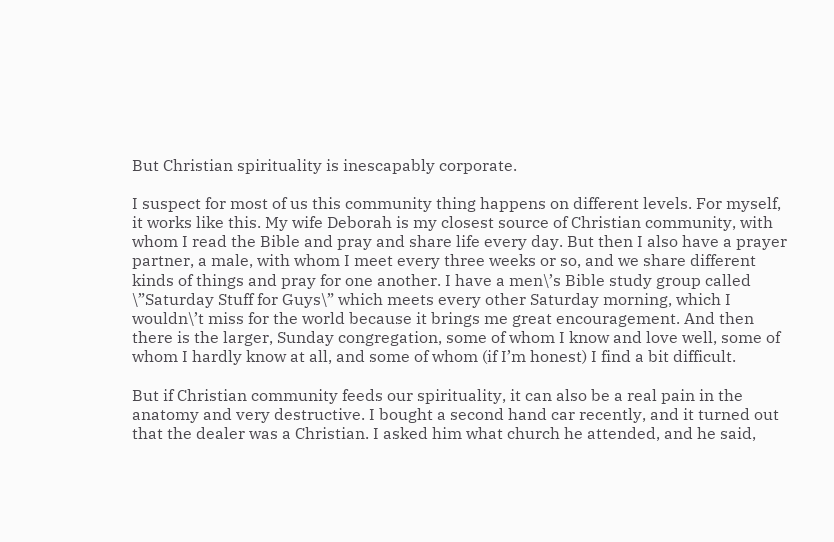But Christian spirituality is inescapably corporate.

I suspect for most of us this community thing happens on different levels. For myself, it works like this. My wife Deborah is my closest source of Christian community, with whom I read the Bible and pray and share life every day. But then I also have a prayer partner, a male, with whom I meet every three weeks or so, and we share different kinds of things and pray for one another. I have a men\’s Bible study group called \”Saturday Stuff for Guys\” which meets every other Saturday morning, which I wouldn\’t miss for the world because it brings me great encouragement. And then there is the larger, Sunday congregation, some of whom I know and love well, some of whom I hardly know at all, and some of whom (if I’m honest) I find a bit difficult.

But if Christian community feeds our spirituality, it can also be a real pain in the anatomy and very destructive. I bought a second hand car recently, and it turned out that the dealer was a Christian. I asked him what church he attended, and he said,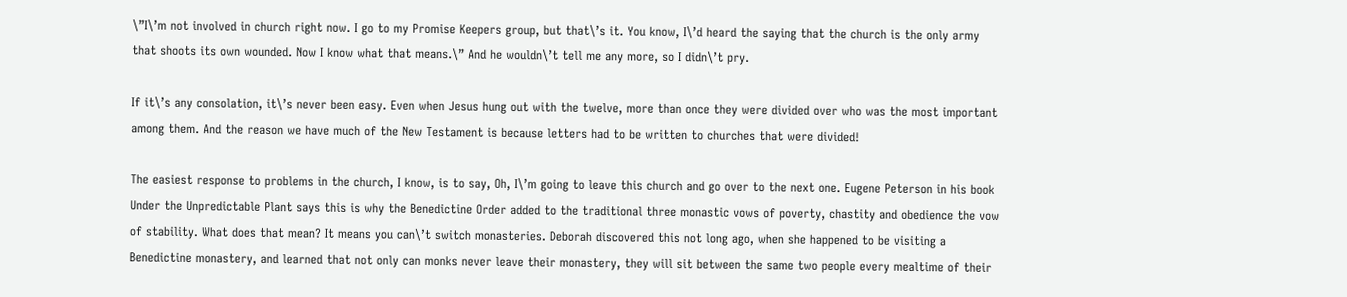\”I\’m not involved in church right now. I go to my Promise Keepers group, but that\’s it. You know, I\’d heard the saying that the church is the only army that shoots its own wounded. Now I know what that means.\” And he wouldn\’t tell me any more, so I didn\’t pry.

If it\’s any consolation, it\’s never been easy. Even when Jesus hung out with the twelve, more than once they were divided over who was the most important among them. And the reason we have much of the New Testament is because letters had to be written to churches that were divided!

The easiest response to problems in the church, I know, is to say, Oh, I\’m going to leave this church and go over to the next one. Eugene Peterson in his book Under the Unpredictable Plant says this is why the Benedictine Order added to the traditional three monastic vows of poverty, chastity and obedience the vow of stability. What does that mean? It means you can\’t switch monasteries. Deborah discovered this not long ago, when she happened to be visiting a Benedictine monastery, and learned that not only can monks never leave their monastery, they will sit between the same two people every mealtime of their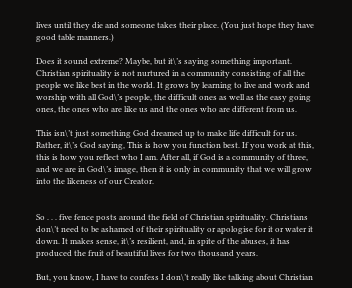lives until they die and someone takes their place. (You just hope they have good table manners.)

Does it sound extreme? Maybe, but it\’s saying something important. Christian spirituality is not nurtured in a community consisting of all the people we like best in the world. It grows by learning to live and work and worship with all God\’s people, the difficult ones as well as the easy going ones, the ones who are like us and the ones who are different from us.

This isn\’t just something God dreamed up to make life difficult for us. Rather, it\’s God saying, This is how you function best. If you work at this, this is how you reflect who I am. After all, if God is a community of three, and we are in God\’s image, then it is only in community that we will grow into the likeness of our Creator.


So . . . five fence posts around the field of Christian spirituality. Christians don\’t need to be ashamed of their spirituality or apologise for it or water it down. It makes sense, it\’s resilient, and, in spite of the abuses, it has produced the fruit of beautiful lives for two thousand years.

But, you know, I have to confess I don\’t really like talking about Christian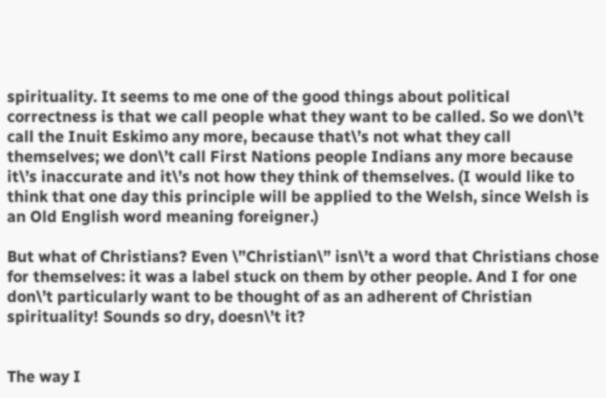spirituality. It seems to me one of the good things about political correctness is that we call people what they want to be called. So we don\’t call the Inuit Eskimo any more, because that\’s not what they call themselves; we don\’t call First Nations people Indians any more because it\’s inaccurate and it\’s not how they think of themselves. (I would like to think that one day this principle will be applied to the Welsh, since Welsh is an Old English word meaning foreigner.)

But what of Christians? Even \”Christian\” isn\’t a word that Christians chose for themselves: it was a label stuck on them by other people. And I for one don\’t particularly want to be thought of as an adherent of Christian spirituality! Sounds so dry, doesn\’t it?


The way I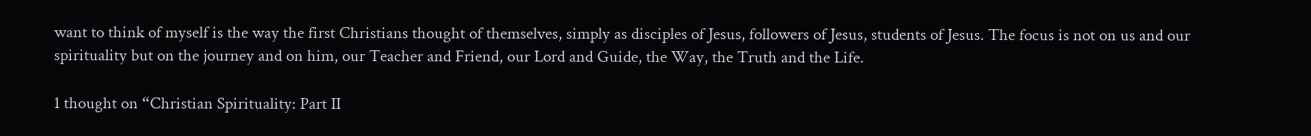want to think of myself is the way the first Christians thought of themselves, simply as disciples of Jesus, followers of Jesus, students of Jesus. The focus is not on us and our spirituality but on the journey and on him, our Teacher and Friend, our Lord and Guide, the Way, the Truth and the Life.

1 thought on “Christian Spirituality: Part II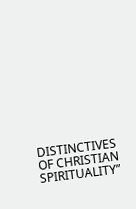DISTINCTIVES OF CHRISTIAN SPIRITUALITY”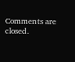Comments are closed.